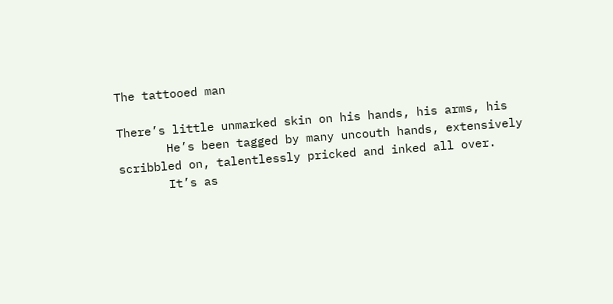The tattooed man

There’s little unmarked skin on his hands, his arms, his
       He’s been tagged by many uncouth hands, extensively
scribbled on, talentlessly pricked and inked all over.
       It’s as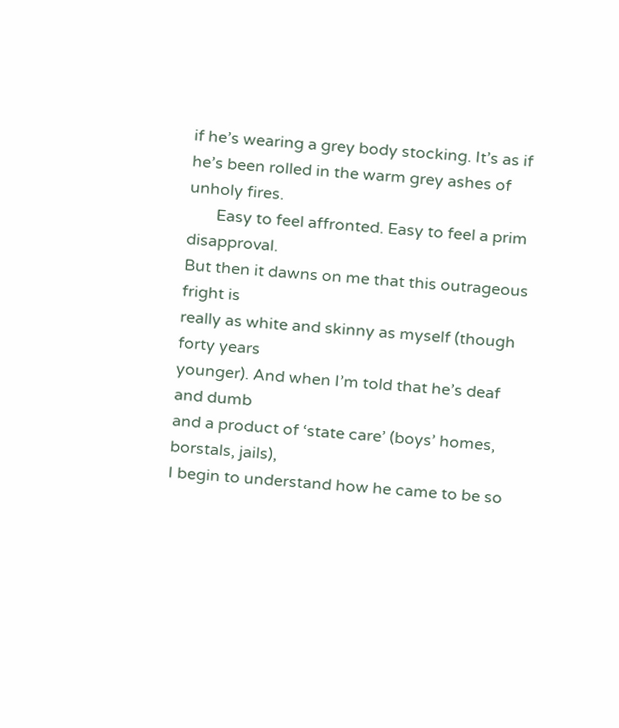if he’s wearing a grey body stocking. It’s as if
he’s been rolled in the warm grey ashes of unholy fires.
       Easy to feel affronted. Easy to feel a prim disapproval.
But then it dawns on me that this outrageous fright is
really as white and skinny as myself (though forty years
younger). And when I’m told that he’s deaf and dumb
and a product of ‘state care’ (boys’ homes, borstals, jails),
I begin to understand how he came to be so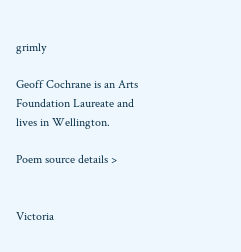grimly

Geoff Cochrane is an Arts Foundation Laureate and lives in Wellington.

Poem source details >


Victoria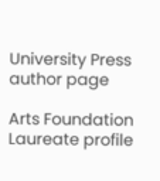University Press author page

Arts Foundation Laureate profile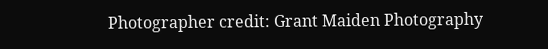Photographer credit: Grant Maiden Photography